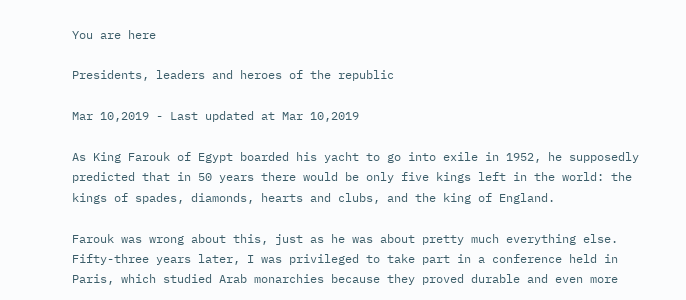You are here

Presidents, leaders and heroes of the republic

Mar 10,2019 - Last updated at Mar 10,2019

As King Farouk of Egypt boarded his yacht to go into exile in 1952, he supposedly predicted that in 50 years there would be only five kings left in the world: the kings of spades, diamonds, hearts and clubs, and the king of England.

Farouk was wrong about this, just as he was about pretty much everything else. Fifty-three years later, I was privileged to take part in a conference held in Paris, which studied Arab monarchies because they proved durable and even more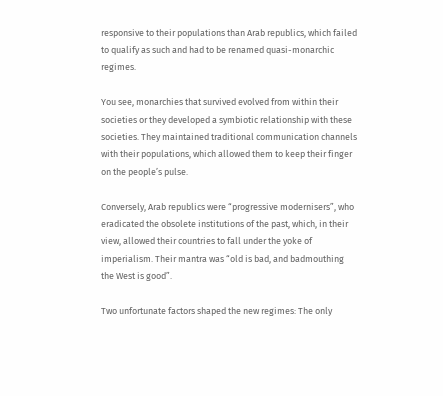responsive to their populations than Arab republics, which failed to qualify as such and had to be renamed quasi-monarchic regimes.

You see, monarchies that survived evolved from within their societies or they developed a symbiotic relationship with these societies. They maintained traditional communication channels with their populations, which allowed them to keep their finger on the people’s pulse.

Conversely, Arab republics were “progressive modernisers”, who eradicated the obsolete institutions of the past, which, in their view, allowed their countries to fall under the yoke of imperialism. Their mantra was “old is bad, and badmouthing the West is good”.

Two unfortunate factors shaped the new regimes: The only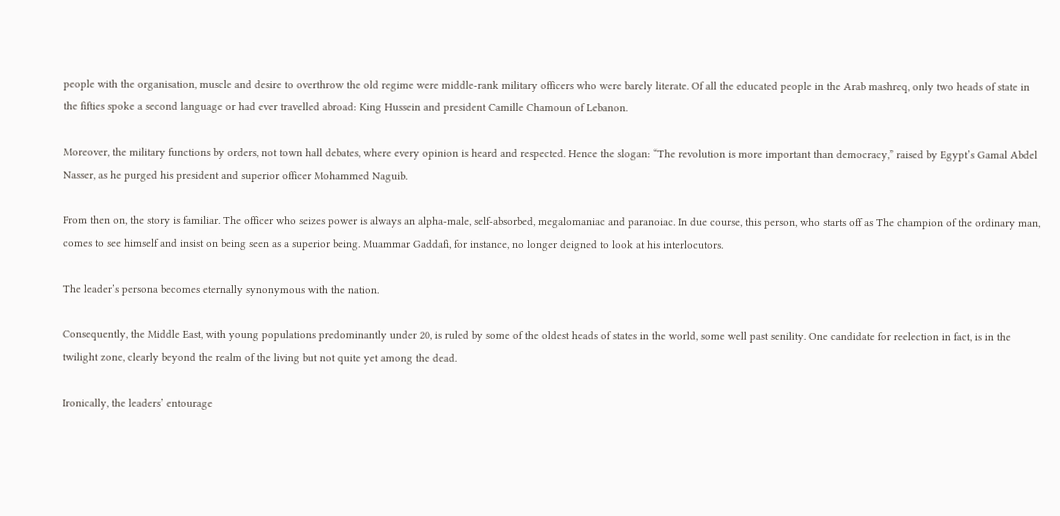people with the organisation, muscle and desire to overthrow the old regime were middle-rank military officers who were barely literate. Of all the educated people in the Arab mashreq, only two heads of state in the fifties spoke a second language or had ever travelled abroad: King Hussein and president Camille Chamoun of Lebanon.

Moreover, the military functions by orders, not town hall debates, where every opinion is heard and respected. Hence the slogan: “The revolution is more important than democracy,” raised by Egypt’s Gamal Abdel Nasser, as he purged his president and superior officer Mohammed Naguib.

From then on, the story is familiar. The officer who seizes power is always an alpha-male, self-absorbed, megalomaniac and paranoiac. In due course, this person, who starts off as The champion of the ordinary man, comes to see himself and insist on being seen as a superior being. Muammar Gaddafi, for instance, no longer deigned to look at his interlocutors.

The leader’s persona becomes eternally synonymous with the nation.

Consequently, the Middle East, with young populations predominantly under 20, is ruled by some of the oldest heads of states in the world, some well past senility. One candidate for reelection in fact, is in the twilight zone, clearly beyond the realm of the living but not quite yet among the dead.

Ironically, the leaders’ entourage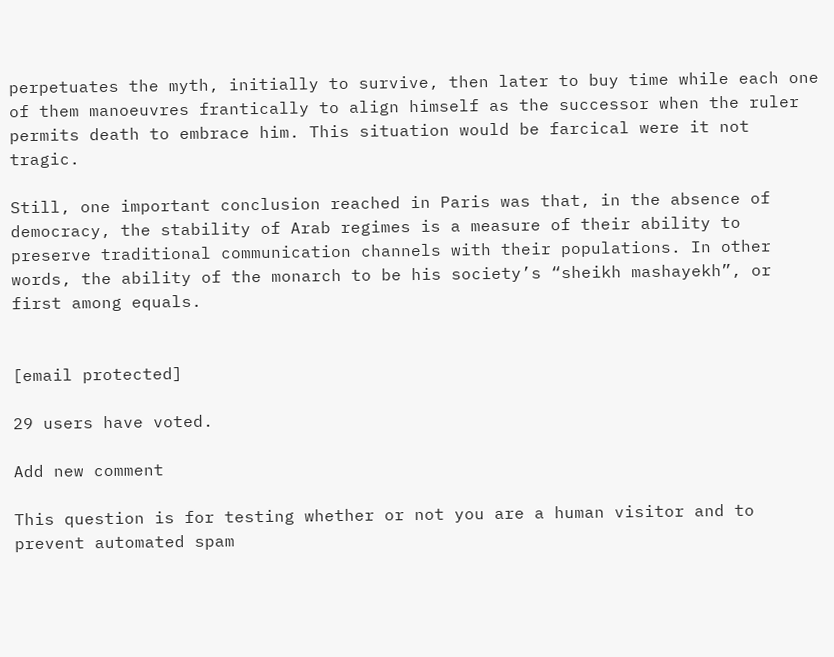perpetuates the myth, initially to survive, then later to buy time while each one of them manoeuvres frantically to align himself as the successor when the ruler permits death to embrace him. This situation would be farcical were it not tragic.

Still, one important conclusion reached in Paris was that, in the absence of democracy, the stability of Arab regimes is a measure of their ability to preserve traditional communication channels with their populations. In other words, the ability of the monarch to be his society’s “sheikh mashayekh”, or first among equals.


[email protected]

29 users have voted.

Add new comment

This question is for testing whether or not you are a human visitor and to prevent automated spam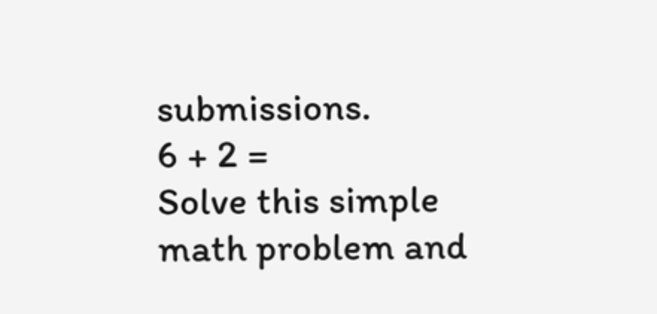submissions.
6 + 2 =
Solve this simple math problem and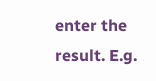enter the result. E.g.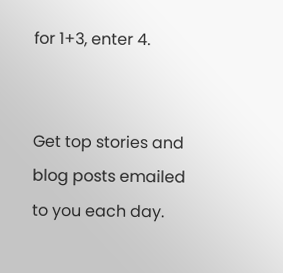for 1+3, enter 4.


Get top stories and blog posts emailed to you each day.